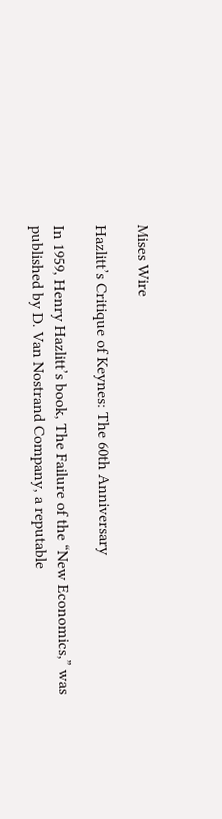Mises Wire

Hazlitt’s Critique of Keynes: The 60th Anniversary

In 1959, Henry Hazlitt’s book, The Failure of the “New Economics,” was published by D. Van Nostrand Company, a reputable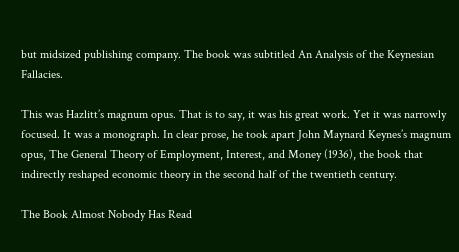but midsized publishing company. The book was subtitled An Analysis of the Keynesian Fallacies.

This was Hazlitt’s magnum opus. That is to say, it was his great work. Yet it was narrowly focused. It was a monograph. In clear prose, he took apart John Maynard Keynes’s magnum opus, The General Theory of Employment, Interest, and Money (1936), the book that indirectly reshaped economic theory in the second half of the twentieth century.

The Book Almost Nobody Has Read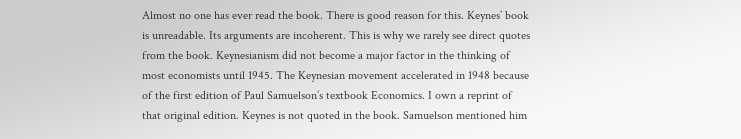Almost no one has ever read the book. There is good reason for this. Keynes’ book is unreadable. Its arguments are incoherent. This is why we rarely see direct quotes from the book. Keynesianism did not become a major factor in the thinking of most economists until 1945. The Keynesian movement accelerated in 1948 because of the first edition of Paul Samuelson’s textbook Economics. I own a reprint of that original edition. Keynes is not quoted in the book. Samuelson mentioned him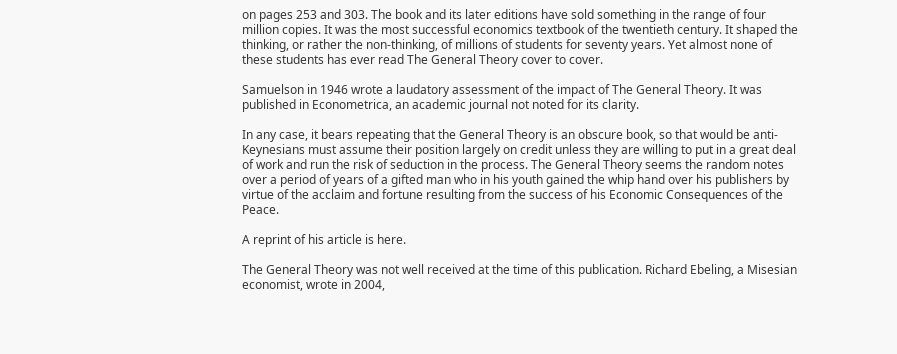on pages 253 and 303. The book and its later editions have sold something in the range of four million copies. It was the most successful economics textbook of the twentieth century. It shaped the thinking, or rather the non-thinking, of millions of students for seventy years. Yet almost none of these students has ever read The General Theory cover to cover.

Samuelson in 1946 wrote a laudatory assessment of the impact of The General Theory. It was published in Econometrica, an academic journal not noted for its clarity.

In any case, it bears repeating that the General Theory is an obscure book, so that would be anti-Keynesians must assume their position largely on credit unless they are willing to put in a great deal of work and run the risk of seduction in the process. The General Theory seems the random notes over a period of years of a gifted man who in his youth gained the whip hand over his publishers by virtue of the acclaim and fortune resulting from the success of his Economic Consequences of the Peace.

A reprint of his article is here.

The General Theory was not well received at the time of this publication. Richard Ebeling, a Misesian economist, wrote in 2004,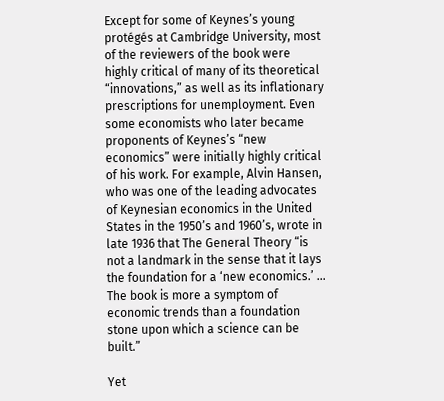Except for some of Keynes’s young protégés at Cambridge University, most of the reviewers of the book were highly critical of many of its theoretical “innovations,” as well as its inflationary prescriptions for unemployment. Even some economists who later became proponents of Keynes’s “new economics” were initially highly critical of his work. For example, Alvin Hansen, who was one of the leading advocates of Keynesian economics in the United States in the 1950’s and 1960’s, wrote in late 1936 that The General Theory “is not a landmark in the sense that it lays the foundation for a ‘new economics.’ … The book is more a symptom of economic trends than a foundation stone upon which a science can be built.”

Yet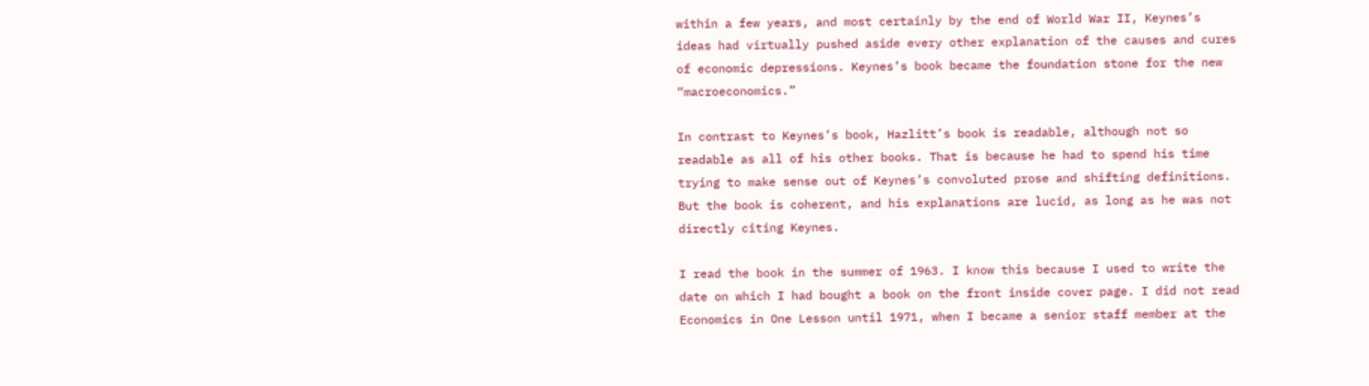within a few years, and most certainly by the end of World War II, Keynes’s ideas had virtually pushed aside every other explanation of the causes and cures of economic depressions. Keynes’s book became the foundation stone for the new “macroeconomics.”

In contrast to Keynes’s book, Hazlitt’s book is readable, although not so readable as all of his other books. That is because he had to spend his time trying to make sense out of Keynes’s convoluted prose and shifting definitions. But the book is coherent, and his explanations are lucid, as long as he was not directly citing Keynes.

I read the book in the summer of 1963. I know this because I used to write the date on which I had bought a book on the front inside cover page. I did not read Economics in One Lesson until 1971, when I became a senior staff member at the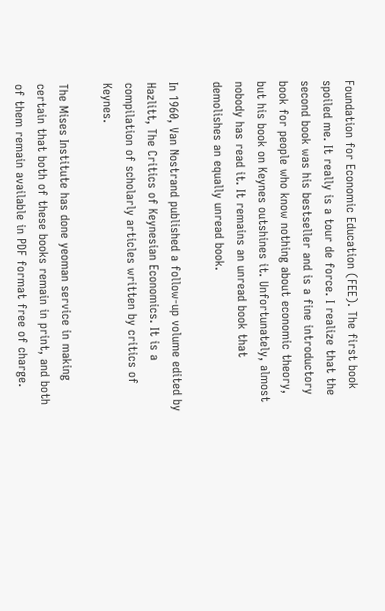Foundation for Economic Education (FEE). The first book spoiled me. It really is a tour de force. I realize that the second book was his bestseller and is a fine introductory book for people who know nothing about economic theory, but his book on Keynes outshines it. Unfortunately, almost nobody has read it. It remains an unread book that demolishes an equally unread book.

In 1960, Van Nostrand published a follow-up volume edited by Hazlitt, The Critics of Keynesian Economics. It is a compilation of scholarly articles written by critics of Keynes.

The Mises Institute has done yeoman service in making certain that both of these books remain in print, and both of them remain available in PDF format free of charge.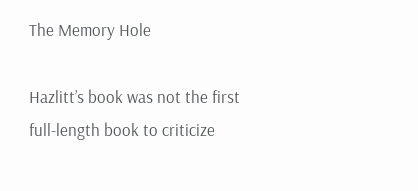The Memory Hole

Hazlitt’s book was not the first full-length book to criticize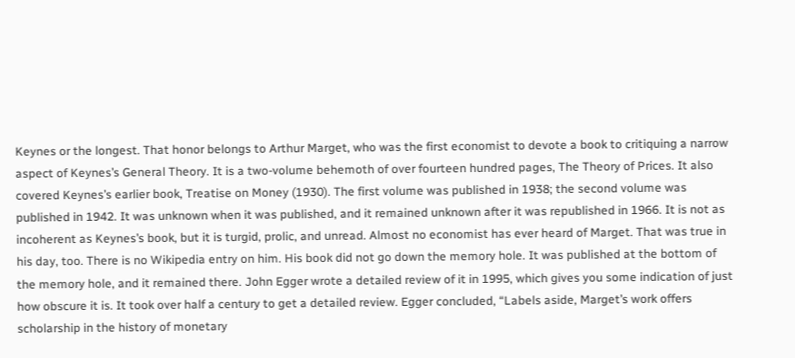Keynes or the longest. That honor belongs to Arthur Marget, who was the first economist to devote a book to critiquing a narrow aspect of Keynes’s General Theory. It is a two-volume behemoth of over fourteen hundred pages, The Theory of Prices. It also covered Keynes’s earlier book, Treatise on Money (1930). The first volume was published in 1938; the second volume was published in 1942. It was unknown when it was published, and it remained unknown after it was republished in 1966. It is not as incoherent as Keynes’s book, but it is turgid, prolic, and unread. Almost no economist has ever heard of Marget. That was true in his day, too. There is no Wikipedia entry on him. His book did not go down the memory hole. It was published at the bottom of the memory hole, and it remained there. John Egger wrote a detailed review of it in 1995, which gives you some indication of just how obscure it is. It took over half a century to get a detailed review. Egger concluded, “Labels aside, Marget’s work offers scholarship in the history of monetary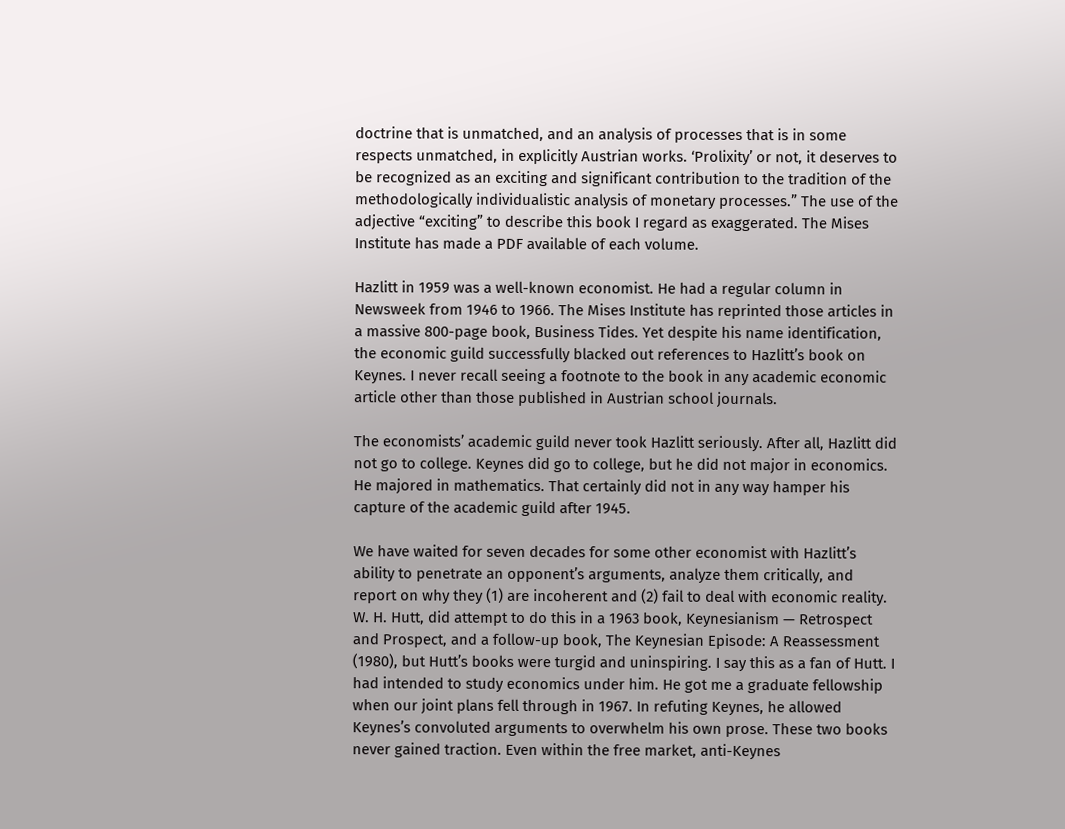doctrine that is unmatched, and an analysis of processes that is in some respects unmatched, in explicitly Austrian works. ‘Prolixity’ or not, it deserves to be recognized as an exciting and significant contribution to the tradition of the methodologically individualistic analysis of monetary processes.” The use of the adjective “exciting” to describe this book I regard as exaggerated. The Mises Institute has made a PDF available of each volume.

Hazlitt in 1959 was a well-known economist. He had a regular column in Newsweek from 1946 to 1966. The Mises Institute has reprinted those articles in a massive 800-page book, Business Tides. Yet despite his name identification, the economic guild successfully blacked out references to Hazlitt’s book on Keynes. I never recall seeing a footnote to the book in any academic economic article other than those published in Austrian school journals.

The economists’ academic guild never took Hazlitt seriously. After all, Hazlitt did not go to college. Keynes did go to college, but he did not major in economics. He majored in mathematics. That certainly did not in any way hamper his capture of the academic guild after 1945.

We have waited for seven decades for some other economist with Hazlitt’s ability to penetrate an opponent’s arguments, analyze them critically, and report on why they (1) are incoherent and (2) fail to deal with economic reality. W. H. Hutt, did attempt to do this in a 1963 book, Keynesianism — Retrospect and Prospect, and a follow-up book, The Keynesian Episode: A Reassessment (1980), but Hutt’s books were turgid and uninspiring. I say this as a fan of Hutt. I had intended to study economics under him. He got me a graduate fellowship when our joint plans fell through in 1967. In refuting Keynes, he allowed Keynes’s convoluted arguments to overwhelm his own prose. These two books never gained traction. Even within the free market, anti-Keynes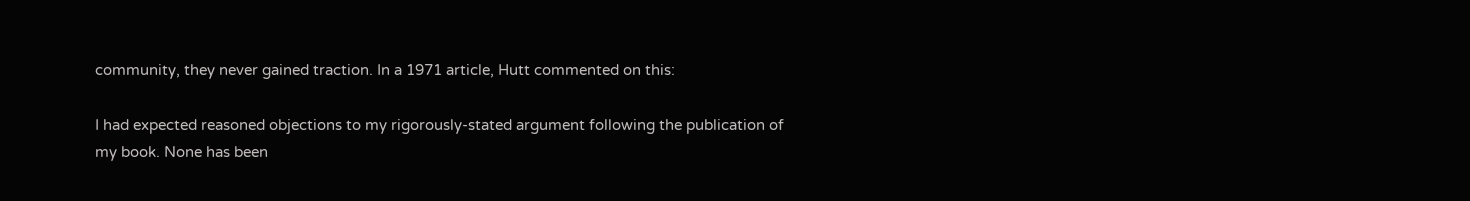community, they never gained traction. In a 1971 article, Hutt commented on this:

I had expected reasoned objections to my rigorously-stated argument following the publication of my book. None has been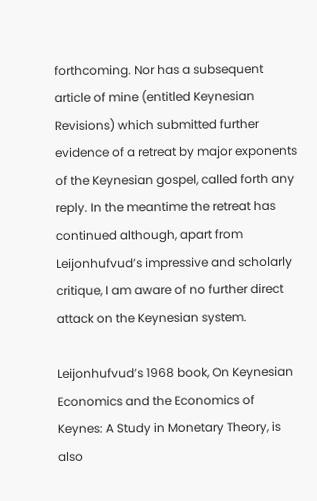forthcoming. Nor has a subsequent article of mine (entitled Keynesian Revisions) which submitted further evidence of a retreat by major exponents of the Keynesian gospel, called forth any reply. In the meantime the retreat has continued although, apart from Leijonhufvud’s impressive and scholarly critique, I am aware of no further direct attack on the Keynesian system.

Leijonhufvud’s 1968 book, On Keynesian Economics and the Economics of Keynes: A Study in Monetary Theory, is also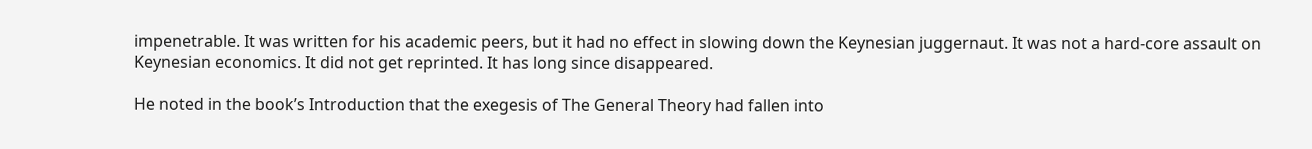impenetrable. It was written for his academic peers, but it had no effect in slowing down the Keynesian juggernaut. It was not a hard-core assault on Keynesian economics. It did not get reprinted. It has long since disappeared.

He noted in the book’s Introduction that the exegesis of The General Theory had fallen into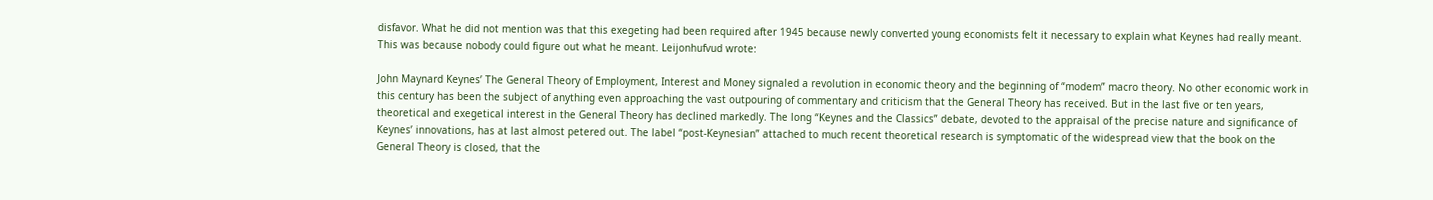disfavor. What he did not mention was that this exegeting had been required after 1945 because newly converted young economists felt it necessary to explain what Keynes had really meant. This was because nobody could figure out what he meant. Leijonhufvud wrote:

John Maynard Keynes’ The General Theory of Employment, Interest and Money signaled a revolution in economic theory and the beginning of “modem” macro theory. No other economic work in this century has been the subject of anything even approaching the vast outpouring of commentary and criticism that the General Theory has received. But in the last five or ten years, theoretical and exegetical interest in the General Theory has declined markedly. The long “Keynes and the Classics” debate, devoted to the appraisal of the precise nature and significance of Keynes’ innovations, has at last almost petered out. The label “post-Keynesian” attached to much recent theoretical research is symptomatic of the widespread view that the book on the General Theory is closed, that the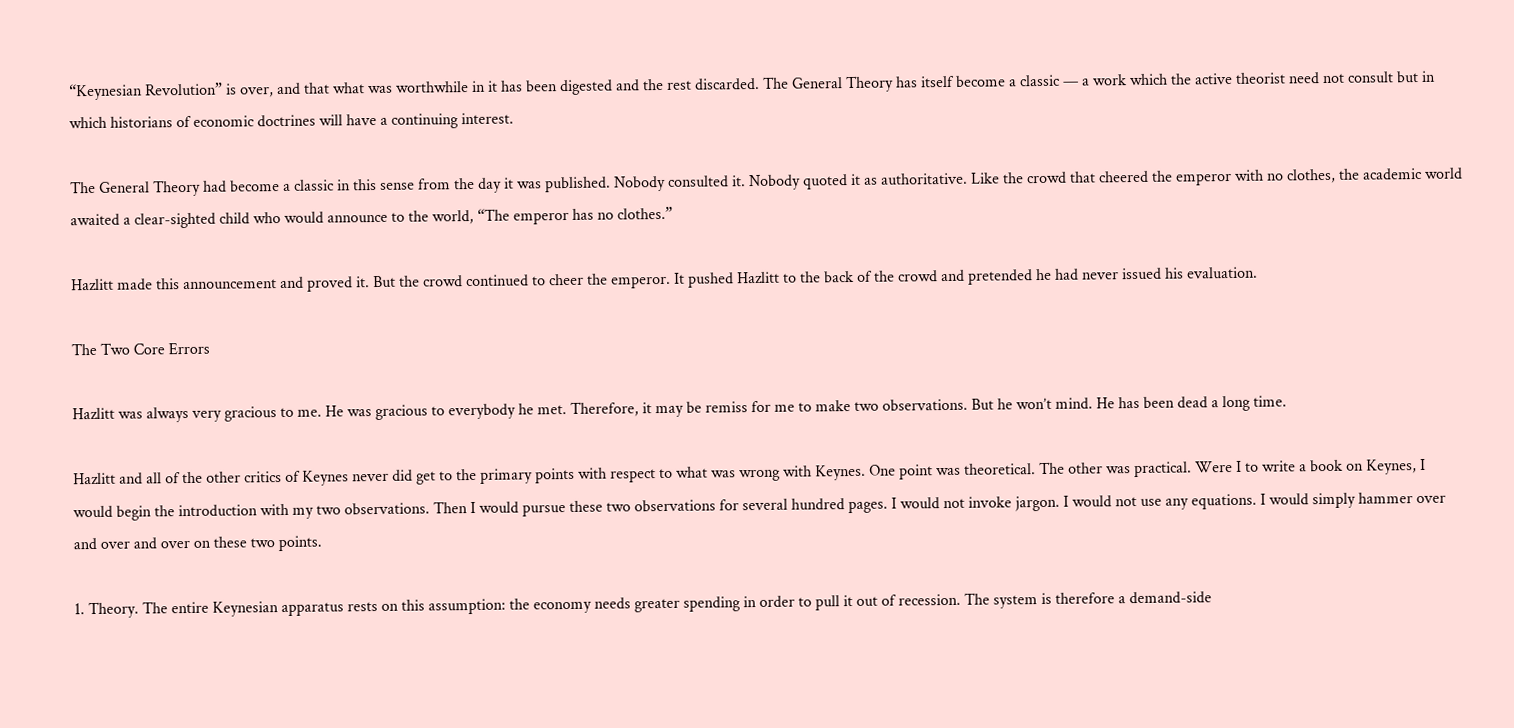“Keynesian Revolution” is over, and that what was worthwhile in it has been digested and the rest discarded. The General Theory has itself become a classic — a work which the active theorist need not consult but in which historians of economic doctrines will have a continuing interest.

The General Theory had become a classic in this sense from the day it was published. Nobody consulted it. Nobody quoted it as authoritative. Like the crowd that cheered the emperor with no clothes, the academic world awaited a clear-sighted child who would announce to the world, “The emperor has no clothes.”

Hazlitt made this announcement and proved it. But the crowd continued to cheer the emperor. It pushed Hazlitt to the back of the crowd and pretended he had never issued his evaluation.

The Two Core Errors

Hazlitt was always very gracious to me. He was gracious to everybody he met. Therefore, it may be remiss for me to make two observations. But he won’t mind. He has been dead a long time.

Hazlitt and all of the other critics of Keynes never did get to the primary points with respect to what was wrong with Keynes. One point was theoretical. The other was practical. Were I to write a book on Keynes, I would begin the introduction with my two observations. Then I would pursue these two observations for several hundred pages. I would not invoke jargon. I would not use any equations. I would simply hammer over and over and over on these two points.

1. Theory. The entire Keynesian apparatus rests on this assumption: the economy needs greater spending in order to pull it out of recession. The system is therefore a demand-side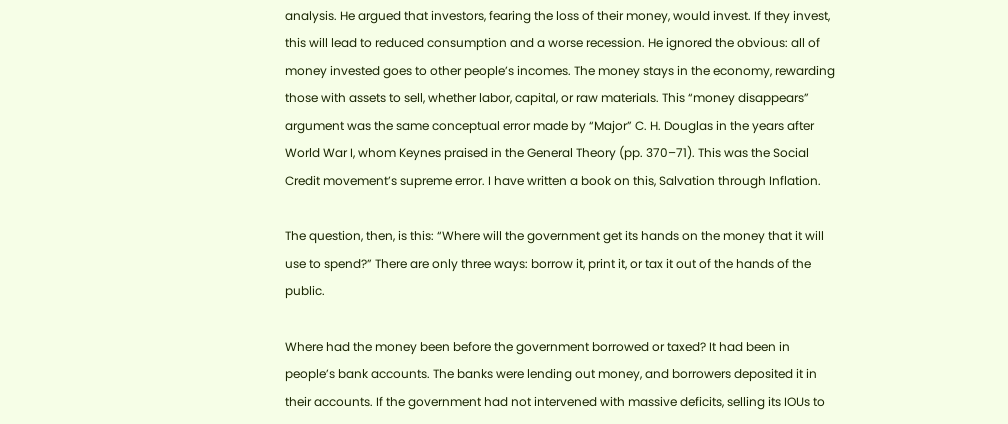analysis. He argued that investors, fearing the loss of their money, would invest. If they invest, this will lead to reduced consumption and a worse recession. He ignored the obvious: all of money invested goes to other people’s incomes. The money stays in the economy, rewarding those with assets to sell, whether labor, capital, or raw materials. This “money disappears” argument was the same conceptual error made by “Major” C. H. Douglas in the years after World War I, whom Keynes praised in the General Theory (pp. 370–71). This was the Social Credit movement’s supreme error. I have written a book on this, Salvation through Inflation.

The question, then, is this: “Where will the government get its hands on the money that it will use to spend?” There are only three ways: borrow it, print it, or tax it out of the hands of the public.

Where had the money been before the government borrowed or taxed? It had been in people’s bank accounts. The banks were lending out money, and borrowers deposited it in their accounts. If the government had not intervened with massive deficits, selling its IOUs to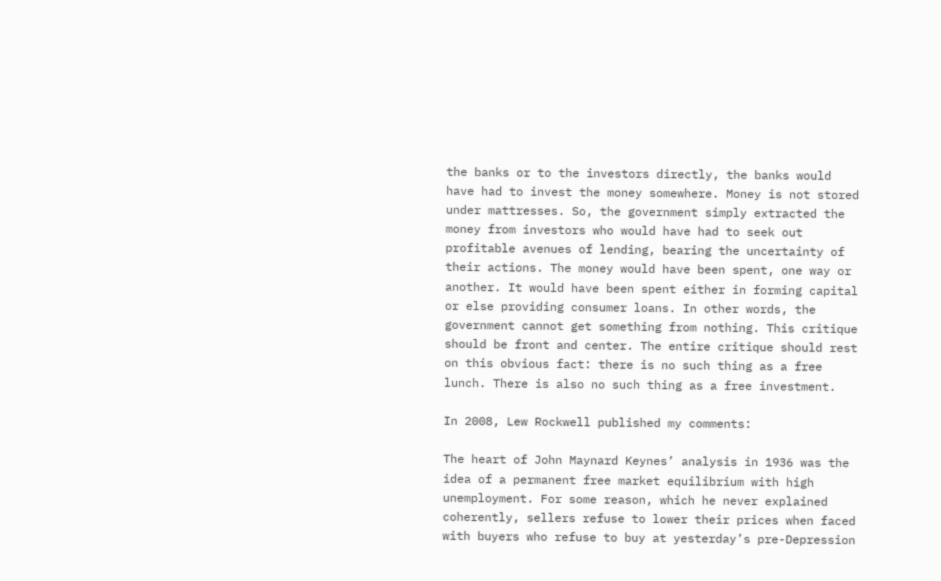the banks or to the investors directly, the banks would have had to invest the money somewhere. Money is not stored under mattresses. So, the government simply extracted the money from investors who would have had to seek out profitable avenues of lending, bearing the uncertainty of their actions. The money would have been spent, one way or another. It would have been spent either in forming capital or else providing consumer loans. In other words, the government cannot get something from nothing. This critique should be front and center. The entire critique should rest on this obvious fact: there is no such thing as a free lunch. There is also no such thing as a free investment.

In 2008, Lew Rockwell published my comments:

The heart of John Maynard Keynes’ analysis in 1936 was the idea of a permanent free market equilibrium with high unemployment. For some reason, which he never explained coherently, sellers refuse to lower their prices when faced with buyers who refuse to buy at yesterday’s pre-Depression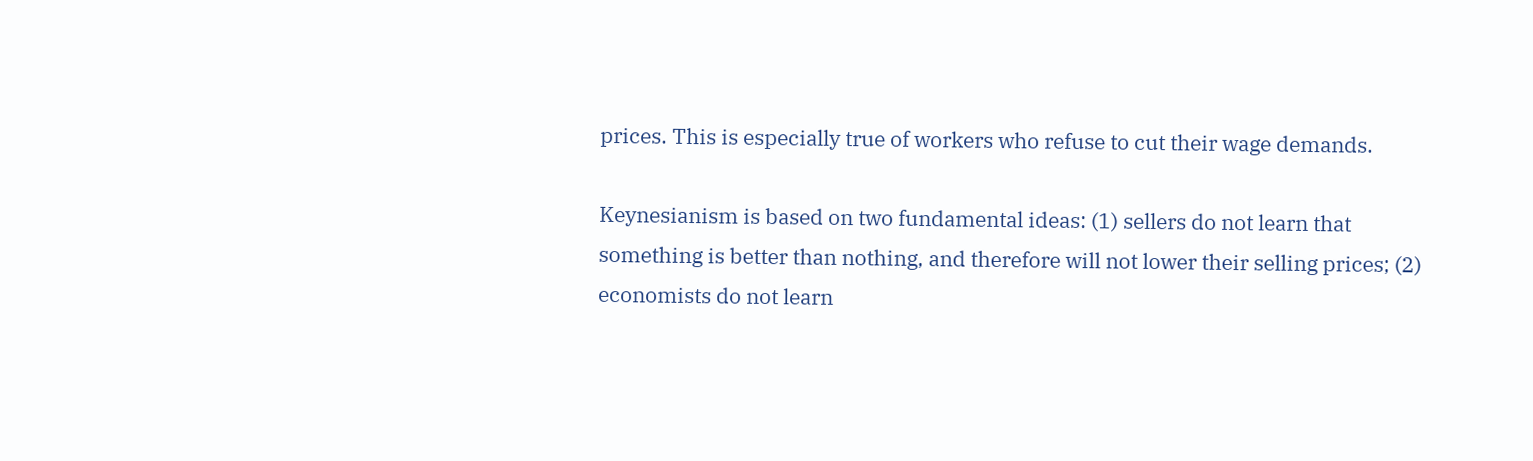prices. This is especially true of workers who refuse to cut their wage demands.

Keynesianism is based on two fundamental ideas: (1) sellers do not learn that something is better than nothing, and therefore will not lower their selling prices; (2) economists do not learn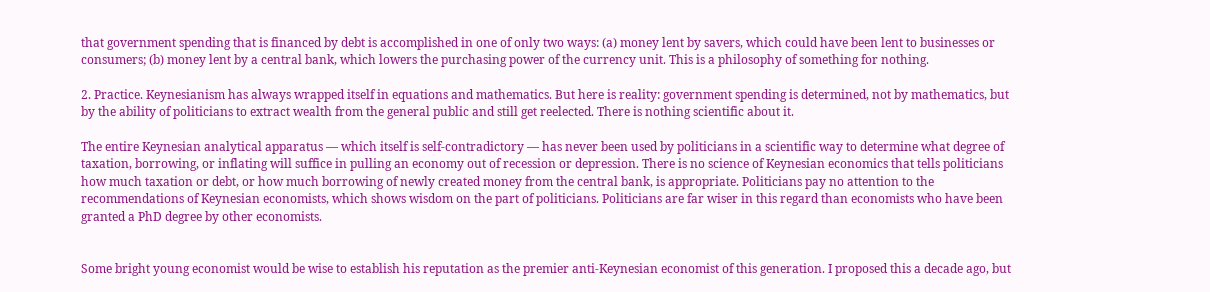that government spending that is financed by debt is accomplished in one of only two ways: (a) money lent by savers, which could have been lent to businesses or consumers; (b) money lent by a central bank, which lowers the purchasing power of the currency unit. This is a philosophy of something for nothing.

2. Practice. Keynesianism has always wrapped itself in equations and mathematics. But here is reality: government spending is determined, not by mathematics, but by the ability of politicians to extract wealth from the general public and still get reelected. There is nothing scientific about it.

The entire Keynesian analytical apparatus — which itself is self-contradictory — has never been used by politicians in a scientific way to determine what degree of taxation, borrowing, or inflating will suffice in pulling an economy out of recession or depression. There is no science of Keynesian economics that tells politicians how much taxation or debt, or how much borrowing of newly created money from the central bank, is appropriate. Politicians pay no attention to the recommendations of Keynesian economists, which shows wisdom on the part of politicians. Politicians are far wiser in this regard than economists who have been granted a PhD degree by other economists.


Some bright young economist would be wise to establish his reputation as the premier anti-Keynesian economist of this generation. I proposed this a decade ago, but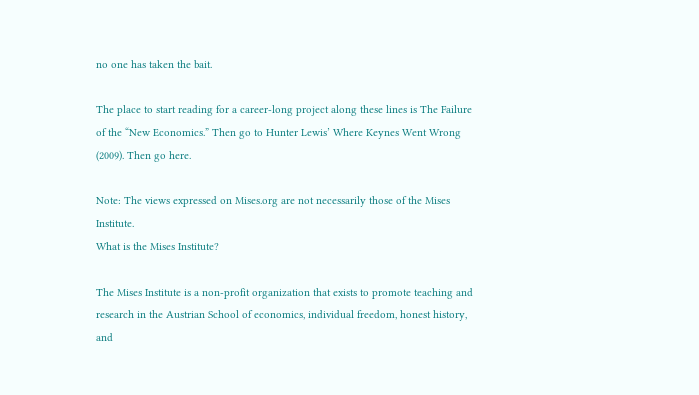no one has taken the bait.

The place to start reading for a career-long project along these lines is The Failure of the “New Economics.” Then go to Hunter Lewis’ Where Keynes Went Wrong (2009). Then go here.

Note: The views expressed on Mises.org are not necessarily those of the Mises Institute.
What is the Mises Institute?

The Mises Institute is a non-profit organization that exists to promote teaching and research in the Austrian School of economics, individual freedom, honest history, and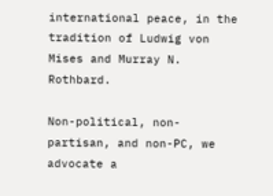international peace, in the tradition of Ludwig von Mises and Murray N. Rothbard.

Non-political, non-partisan, and non-PC, we advocate a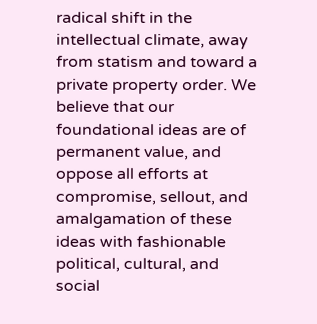radical shift in the intellectual climate, away from statism and toward a private property order. We believe that our foundational ideas are of permanent value, and oppose all efforts at compromise, sellout, and amalgamation of these ideas with fashionable political, cultural, and social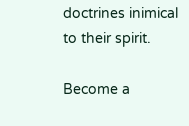doctrines inimical to their spirit.

Become a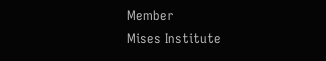Member
Mises Institute